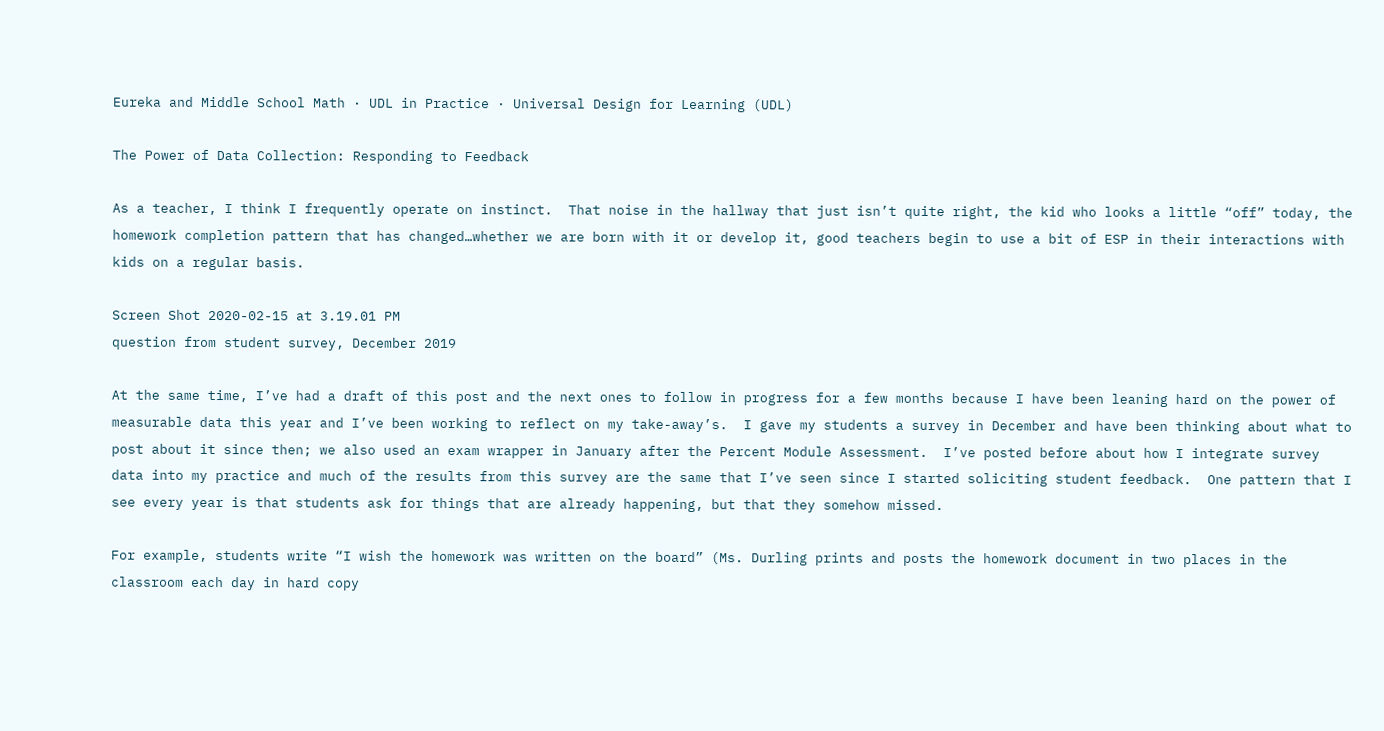Eureka and Middle School Math · UDL in Practice · Universal Design for Learning (UDL)

The Power of Data Collection: Responding to Feedback

As a teacher, I think I frequently operate on instinct.  That noise in the hallway that just isn’t quite right, the kid who looks a little “off” today, the homework completion pattern that has changed…whether we are born with it or develop it, good teachers begin to use a bit of ESP in their interactions with kids on a regular basis.

Screen Shot 2020-02-15 at 3.19.01 PM
question from student survey, December 2019

At the same time, I’ve had a draft of this post and the next ones to follow in progress for a few months because I have been leaning hard on the power of measurable data this year and I’ve been working to reflect on my take-away’s.  I gave my students a survey in December and have been thinking about what to post about it since then; we also used an exam wrapper in January after the Percent Module Assessment.  I’ve posted before about how I integrate survey data into my practice and much of the results from this survey are the same that I’ve seen since I started soliciting student feedback.  One pattern that I see every year is that students ask for things that are already happening, but that they somehow missed.

For example, students write “I wish the homework was written on the board” (Ms. Durling prints and posts the homework document in two places in the classroom each day in hard copy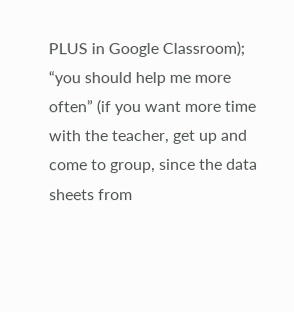PLUS in Google Classroom); “you should help me more often” (if you want more time with the teacher, get up and come to group, since the data sheets from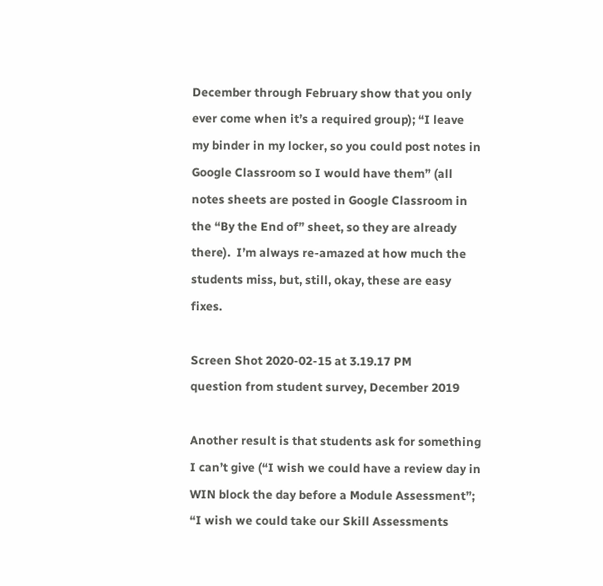December through February show that you only ever come when it’s a required group); “I leave my binder in my locker, so you could post notes in Google Classroom so I would have them” (all notes sheets are posted in Google Classroom in the “By the End of” sheet, so they are already there).  I’m always re-amazed at how much the students miss, but, still, okay, these are easy fixes.

Screen Shot 2020-02-15 at 3.19.17 PM
question from student survey, December 2019

Another result is that students ask for something I can’t give (“I wish we could have a review day in WIN block the day before a Module Assessment”; “I wish we could take our Skill Assessments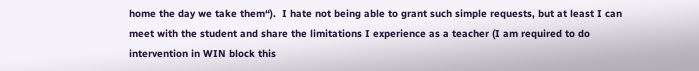home the day we take them“).  I hate not being able to grant such simple requests, but at least I can meet with the student and share the limitations I experience as a teacher (I am required to do intervention in WIN block this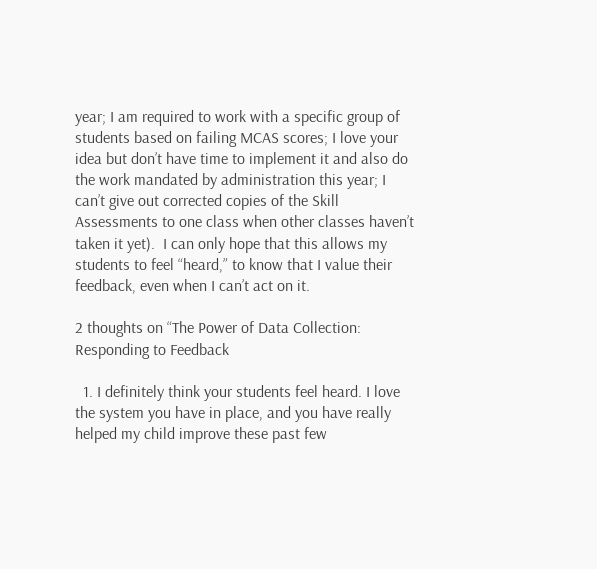year; I am required to work with a specific group of students based on failing MCAS scores; I love your idea but don’t have time to implement it and also do the work mandated by administration this year; I can’t give out corrected copies of the Skill Assessments to one class when other classes haven’t taken it yet).  I can only hope that this allows my students to feel “heard,” to know that I value their feedback, even when I can’t act on it.

2 thoughts on “The Power of Data Collection: Responding to Feedback

  1. I definitely think your students feel heard. I love the system you have in place, and you have really helped my child improve these past few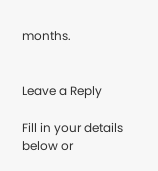months.


Leave a Reply

Fill in your details below or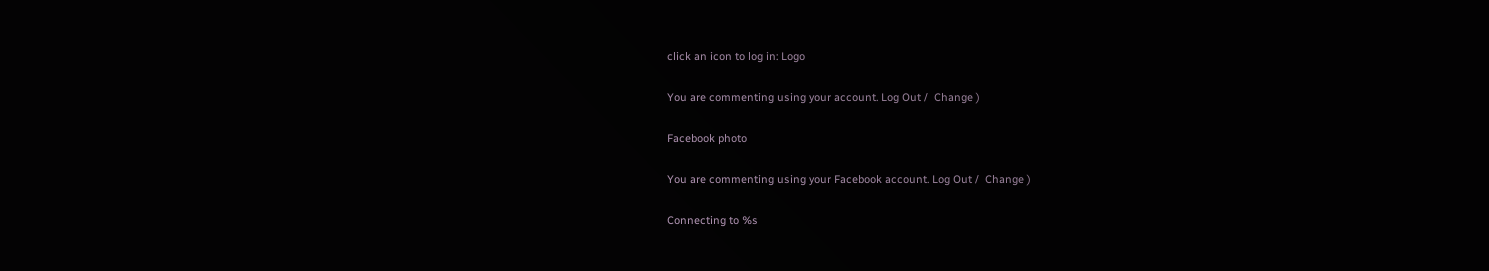click an icon to log in: Logo

You are commenting using your account. Log Out /  Change )

Facebook photo

You are commenting using your Facebook account. Log Out /  Change )

Connecting to %s